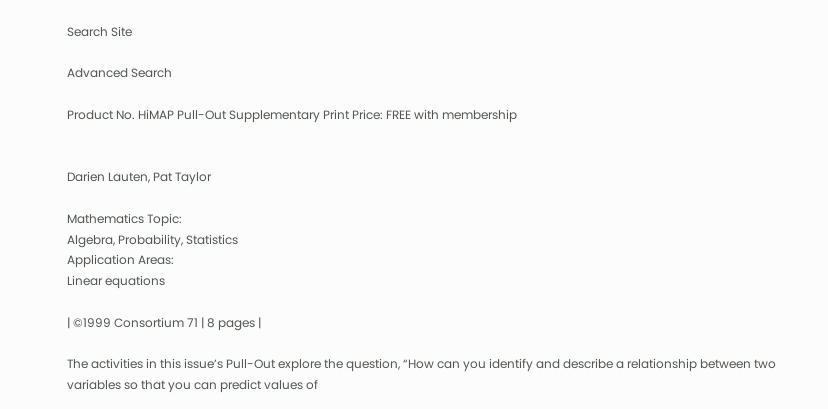Search Site

Advanced Search

Product No. HiMAP Pull-Out Supplementary Print Price: FREE with membership


Darien Lauten, Pat Taylor

Mathematics Topic:
Algebra, Probability, Statistics
Application Areas:
Linear equations

| ©1999 Consortium 71 | 8 pages |

The activities in this issue’s Pull-Out explore the question, “How can you identify and describe a relationship between two variables so that you can predict values of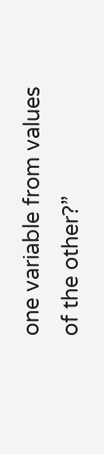one variable from values of the other?”